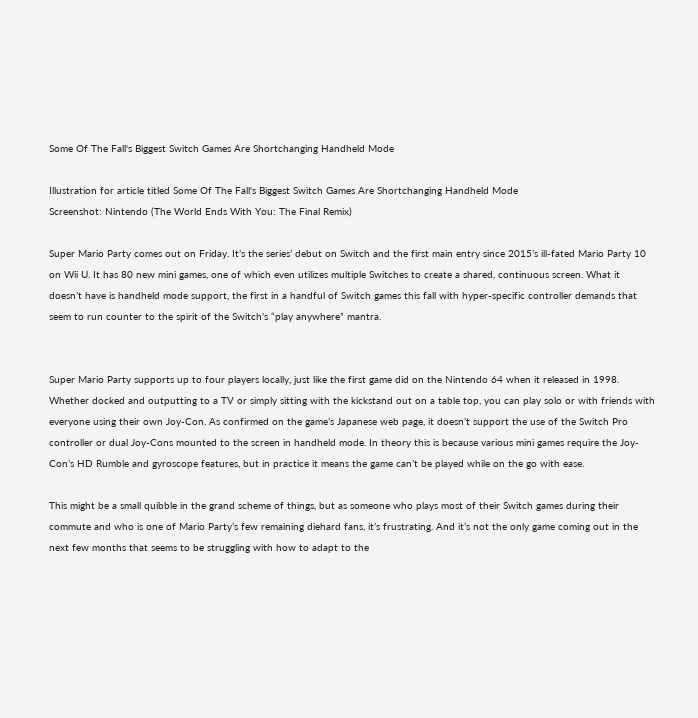Some Of The Fall's Biggest Switch Games Are Shortchanging Handheld Mode

Illustration for article titled Some Of The Fall's Biggest Switch Games Are Shortchanging Handheld Mode
Screenshot: Nintendo (The World Ends With You: The Final Remix)

Super Mario Party comes out on Friday. It’s the series’ debut on Switch and the first main entry since 2015’s ill-fated Mario Party 10 on Wii U. It has 80 new mini games, one of which even utilizes multiple Switches to create a shared, continuous screen. What it doesn’t have is handheld mode support, the first in a handful of Switch games this fall with hyper-specific controller demands that seem to run counter to the spirit of the Switch’s “play anywhere” mantra.


Super Mario Party supports up to four players locally, just like the first game did on the Nintendo 64 when it released in 1998. Whether docked and outputting to a TV or simply sitting with the kickstand out on a table top, you can play solo or with friends with everyone using their own Joy-Con. As confirmed on the game’s Japanese web page, it doesn’t support the use of the Switch Pro controller or dual Joy-Cons mounted to the screen in handheld mode. In theory this is because various mini games require the Joy-Con’s HD Rumble and gyroscope features, but in practice it means the game can’t be played while on the go with ease.

This might be a small quibble in the grand scheme of things, but as someone who plays most of their Switch games during their commute and who is one of Mario Party’s few remaining diehard fans, it’s frustrating. And it’s not the only game coming out in the next few months that seems to be struggling with how to adapt to the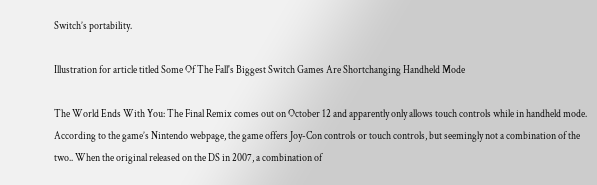Switch’s portability.

Illustration for article titled Some Of The Fall's Biggest Switch Games Are Shortchanging Handheld Mode

The World Ends With You: The Final Remix comes out on October 12 and apparently only allows touch controls while in handheld mode. According to the game’s Nintendo webpage, the game offers Joy-Con controls or touch controls, but seemingly not a combination of the two.. When the original released on the DS in 2007, a combination of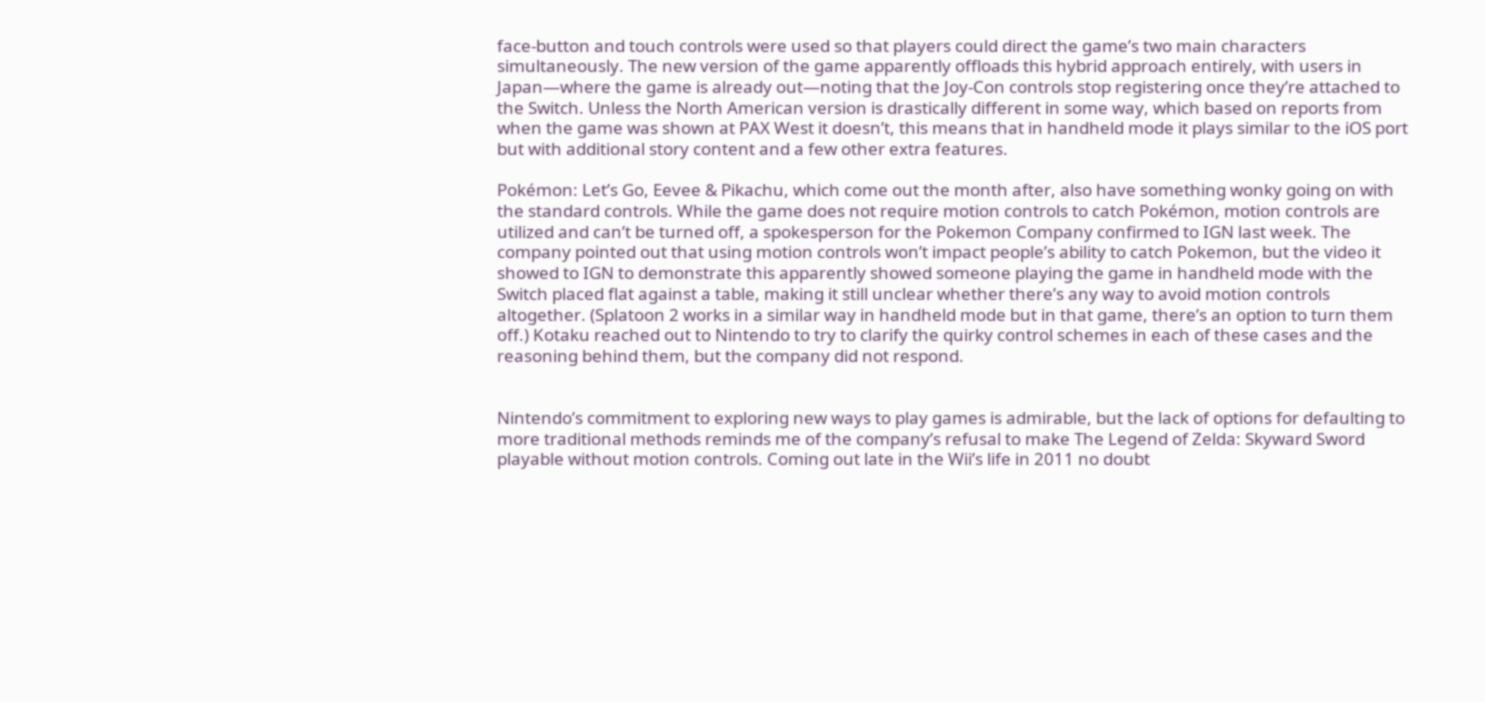face-button and touch controls were used so that players could direct the game’s two main characters simultaneously. The new version of the game apparently offloads this hybrid approach entirely, with users in Japan—where the game is already out—noting that the Joy-Con controls stop registering once they’re attached to the Switch. Unless the North American version is drastically different in some way, which based on reports from when the game was shown at PAX West it doesn’t, this means that in handheld mode it plays similar to the iOS port but with additional story content and a few other extra features.

Pokémon: Let’s Go, Eevee & Pikachu, which come out the month after, also have something wonky going on with the standard controls. While the game does not require motion controls to catch Pokémon, motion controls are utilized and can’t be turned off, a spokesperson for the Pokemon Company confirmed to IGN last week. The company pointed out that using motion controls won’t impact people’s ability to catch Pokemon, but the video it showed to IGN to demonstrate this apparently showed someone playing the game in handheld mode with the Switch placed flat against a table, making it still unclear whether there’s any way to avoid motion controls altogether. (Splatoon 2 works in a similar way in handheld mode but in that game, there’s an option to turn them off.) Kotaku reached out to Nintendo to try to clarify the quirky control schemes in each of these cases and the reasoning behind them, but the company did not respond.


Nintendo’s commitment to exploring new ways to play games is admirable, but the lack of options for defaulting to more traditional methods reminds me of the company’s refusal to make The Legend of Zelda: Skyward Sword playable without motion controls. Coming out late in the Wii’s life in 2011 no doubt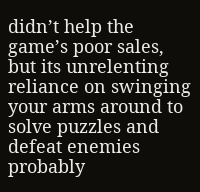didn’t help the game’s poor sales, but its unrelenting reliance on swinging your arms around to solve puzzles and defeat enemies probably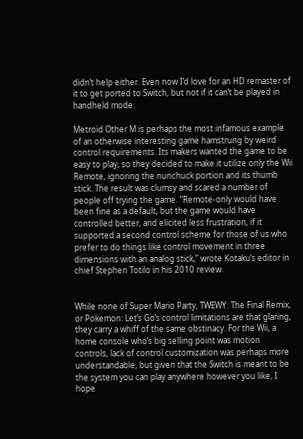didn’t help either. Even now I’d love for an HD remaster of it to get ported to Switch, but not if it can’t be played in handheld mode.

Metroid Other M is perhaps the most infamous example of an otherwise interesting game hamstrung by weird control requirements. Its makers wanted the game to be easy to play, so they decided to make it utilize only the Wii Remote, ignoring the nunchuck portion and its thumb stick. The result was clumsy and scared a number of people off trying the game. “Remote-only would have been fine as a default, but the game would have controlled better, and elicited less frustration, if it supported a second control scheme for those of us who prefer to do things like control movement in three dimensions with an analog stick,” wrote Kotaku’s editor in chief Stephen Totilo in his 2010 review.


While none of Super Mario Party, TWEWY: The Final Remix, or Pokemon: Let’s Go’s control limitations are that glaring, they carry a whiff of the same obstinacy. For the Wii, a home console who’s big selling point was motion controls, lack of control customization was perhaps more understandable, but given that the Switch is meant to be the system you can play anywhere however you like, I hope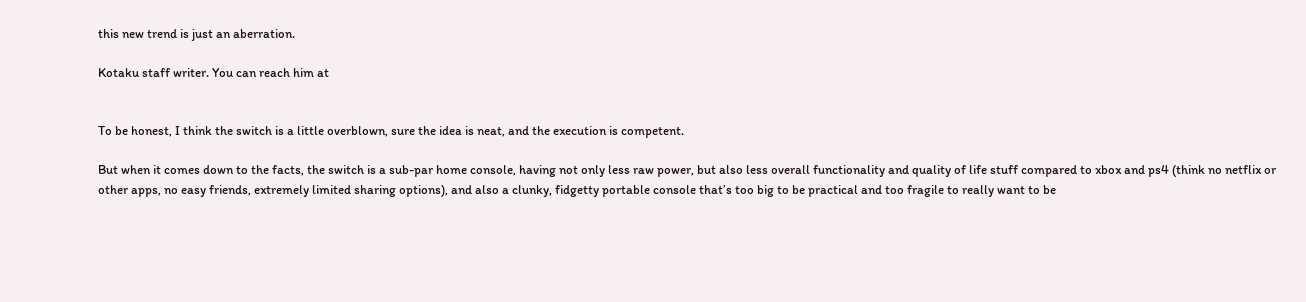this new trend is just an aberration.

Kotaku staff writer. You can reach him at


To be honest, I think the switch is a little overblown, sure the idea is neat, and the execution is competent.

But when it comes down to the facts, the switch is a sub-par home console, having not only less raw power, but also less overall functionality and quality of life stuff compared to xbox and ps4 (think no netflix or other apps, no easy friends, extremely limited sharing options), and also a clunky, fidgetty portable console that’s too big to be practical and too fragile to really want to be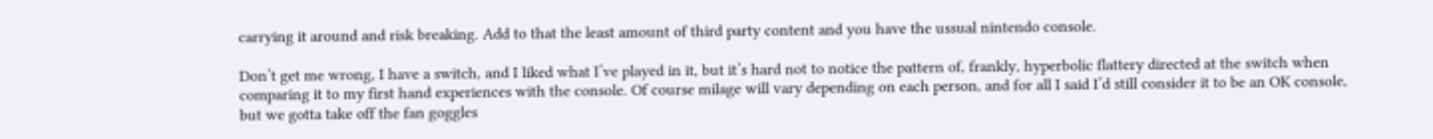carrying it around and risk breaking. Add to that the least amount of third party content and you have the ussual nintendo console.

Don’t get me wrong, I have a switch, and I liked what I’ve played in it, but it’s hard not to notice the pattern of, frankly, hyperbolic flattery directed at the switch when comparing it to my first hand experiences with the console. Of course milage will vary depending on each person, and for all I said I’d still consider it to be an OK console, but we gotta take off the fan goggles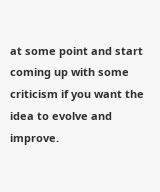at some point and start coming up with some criticism if you want the idea to evolve and improve.